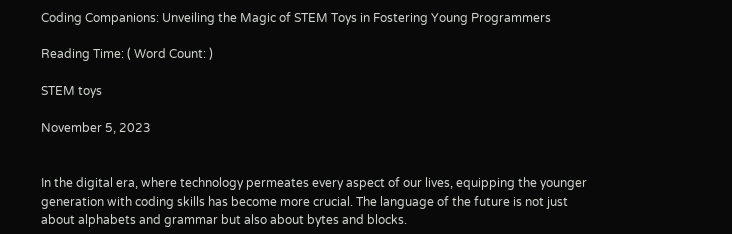Coding Companions: Unveiling the Magic of STEM Toys in Fostering Young Programmers

Reading Time: ( Word Count: )

STEM toys

November 5, 2023


In the digital era, where technology permeates every aspect of our lives, equipping the younger generation with coding skills has become more crucial. The language of the future is not just about alphabets and grammar but also about bytes and blocks.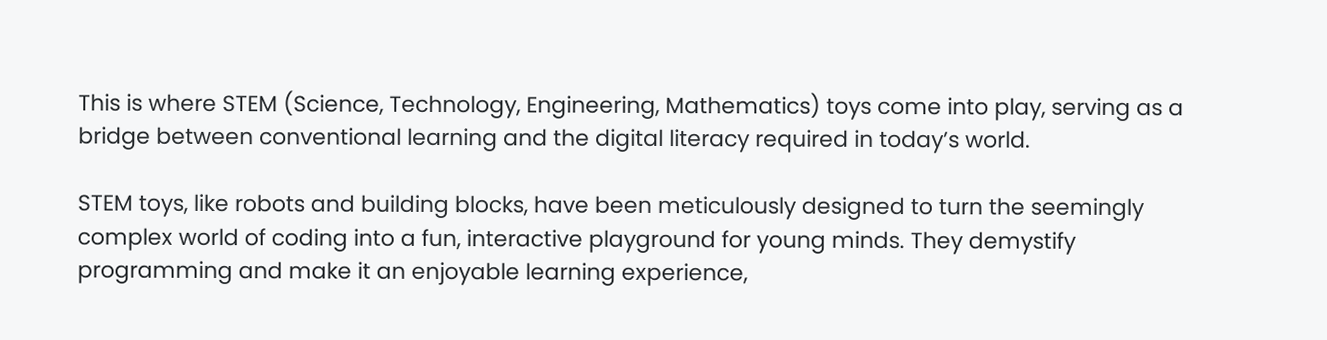This is where STEM (Science, Technology, Engineering, Mathematics) toys come into play, serving as a bridge between conventional learning and the digital literacy required in today’s world.

STEM toys, like robots and building blocks, have been meticulously designed to turn the seemingly complex world of coding into a fun, interactive playground for young minds. They demystify programming and make it an enjoyable learning experience,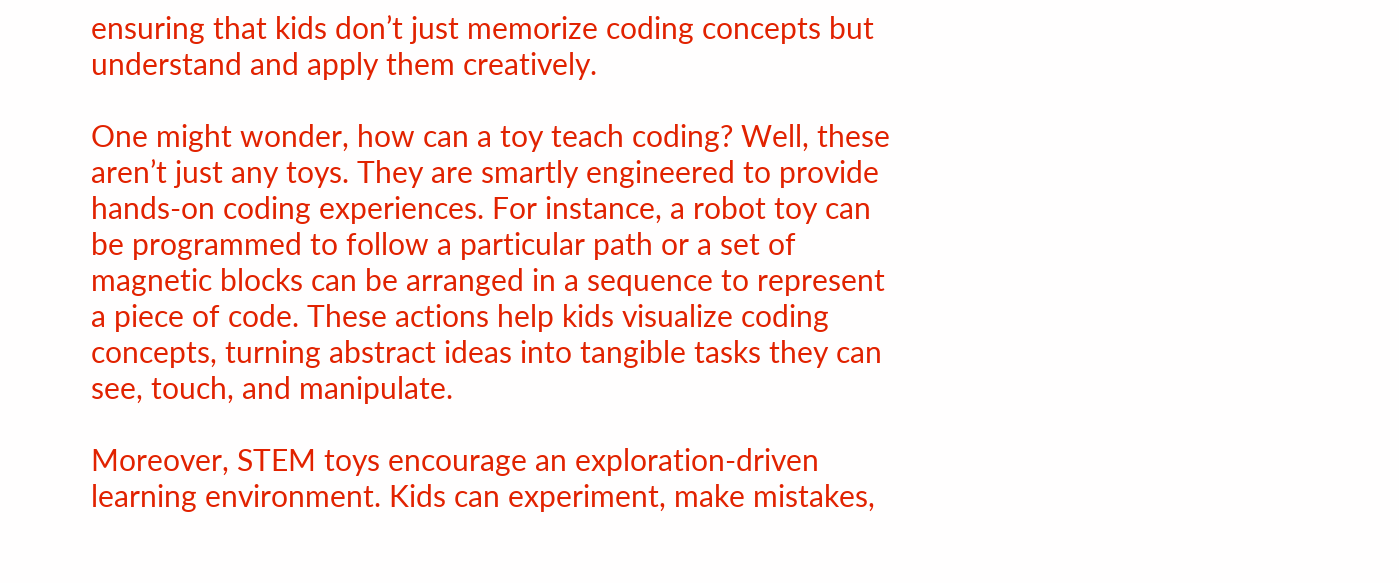ensuring that kids don’t just memorize coding concepts but understand and apply them creatively.

One might wonder, how can a toy teach coding? Well, these aren’t just any toys. They are smartly engineered to provide hands-on coding experiences. For instance, a robot toy can be programmed to follow a particular path or a set of magnetic blocks can be arranged in a sequence to represent a piece of code. These actions help kids visualize coding concepts, turning abstract ideas into tangible tasks they can see, touch, and manipulate.

Moreover, STEM toys encourage an exploration-driven learning environment. Kids can experiment, make mistakes,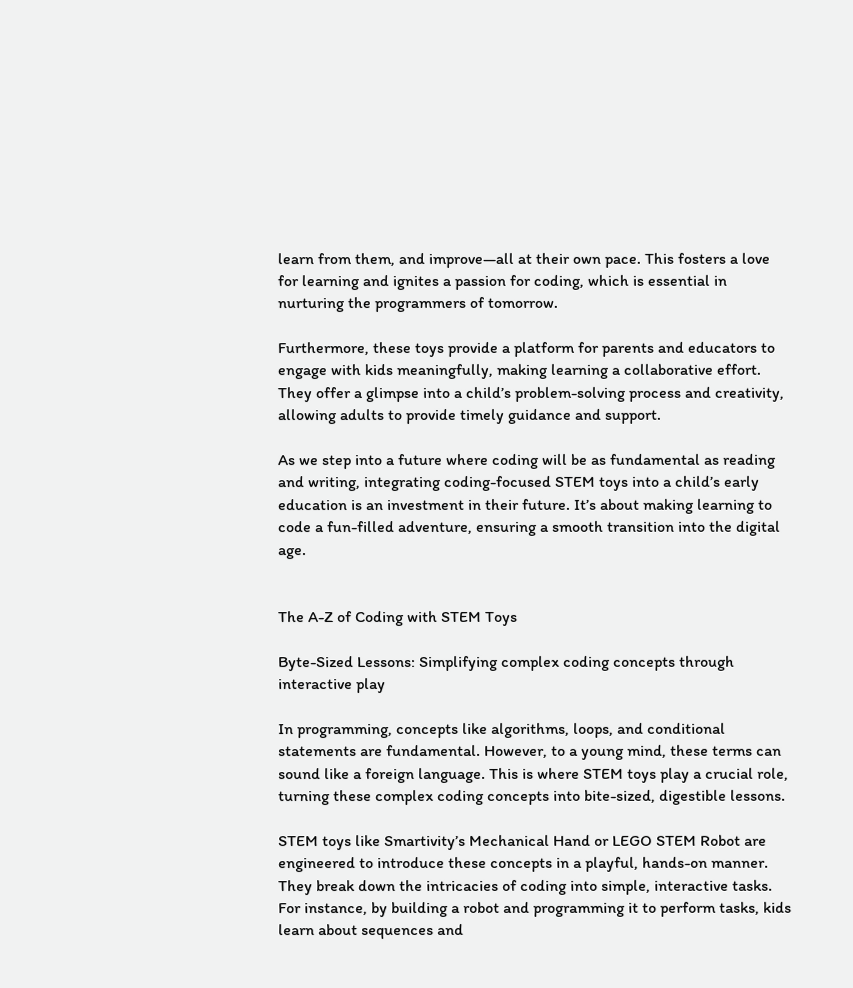learn from them, and improve—all at their own pace. This fosters a love for learning and ignites a passion for coding, which is essential in nurturing the programmers of tomorrow.

Furthermore, these toys provide a platform for parents and educators to engage with kids meaningfully, making learning a collaborative effort. They offer a glimpse into a child’s problem-solving process and creativity, allowing adults to provide timely guidance and support.

As we step into a future where coding will be as fundamental as reading and writing, integrating coding-focused STEM toys into a child’s early education is an investment in their future. It’s about making learning to code a fun-filled adventure, ensuring a smooth transition into the digital age.


The A-Z of Coding with STEM Toys

Byte-Sized Lessons: Simplifying complex coding concepts through interactive play

In programming, concepts like algorithms, loops, and conditional statements are fundamental. However, to a young mind, these terms can sound like a foreign language. This is where STEM toys play a crucial role, turning these complex coding concepts into bite-sized, digestible lessons.

STEM toys like Smartivity’s Mechanical Hand or LEGO STEM Robot are engineered to introduce these concepts in a playful, hands-on manner. They break down the intricacies of coding into simple, interactive tasks. For instance, by building a robot and programming it to perform tasks, kids learn about sequences and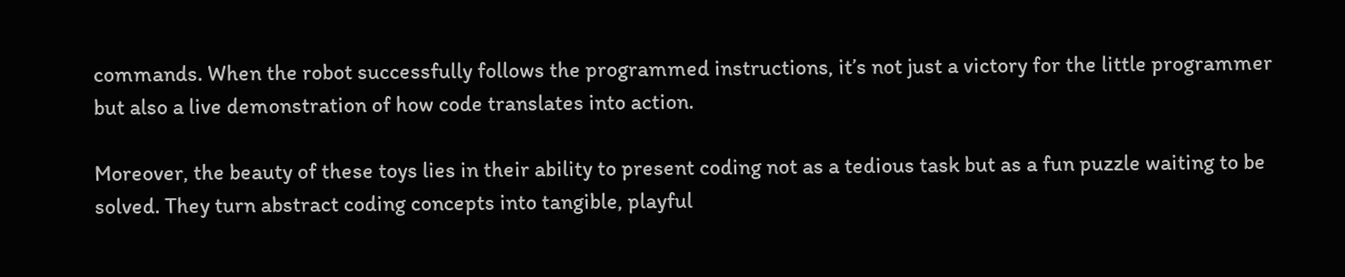commands. When the robot successfully follows the programmed instructions, it’s not just a victory for the little programmer but also a live demonstration of how code translates into action.

Moreover, the beauty of these toys lies in their ability to present coding not as a tedious task but as a fun puzzle waiting to be solved. They turn abstract coding concepts into tangible, playful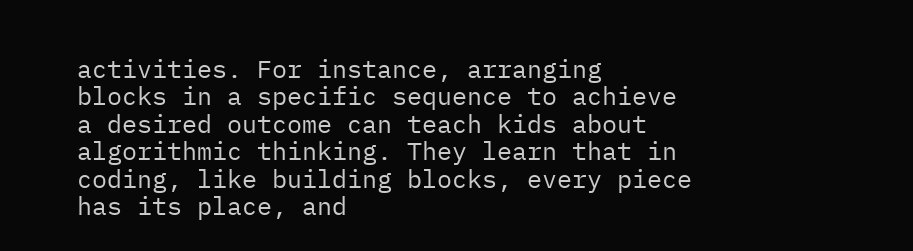activities. For instance, arranging blocks in a specific sequence to achieve a desired outcome can teach kids about algorithmic thinking. They learn that in coding, like building blocks, every piece has its place, and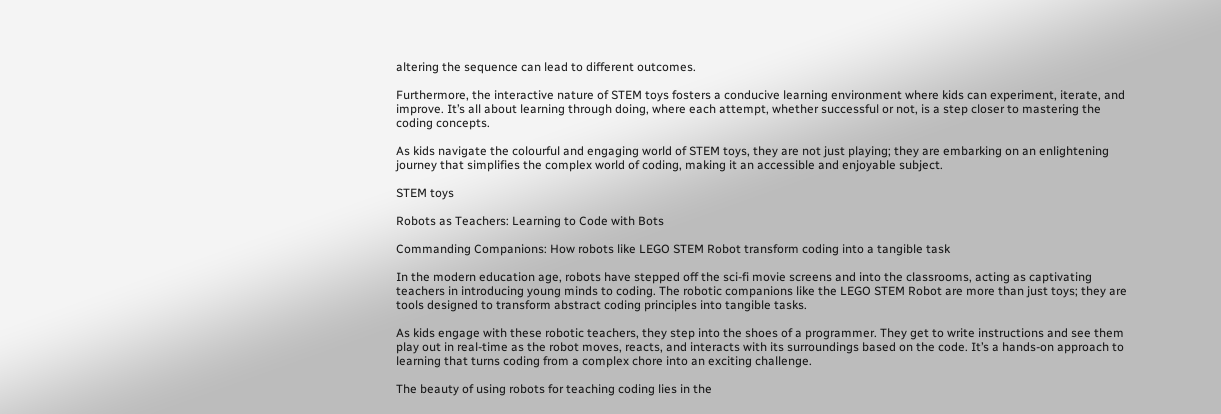altering the sequence can lead to different outcomes.

Furthermore, the interactive nature of STEM toys fosters a conducive learning environment where kids can experiment, iterate, and improve. It’s all about learning through doing, where each attempt, whether successful or not, is a step closer to mastering the coding concepts.

As kids navigate the colourful and engaging world of STEM toys, they are not just playing; they are embarking on an enlightening journey that simplifies the complex world of coding, making it an accessible and enjoyable subject.

STEM toys

Robots as Teachers: Learning to Code with Bots

Commanding Companions: How robots like LEGO STEM Robot transform coding into a tangible task

In the modern education age, robots have stepped off the sci-fi movie screens and into the classrooms, acting as captivating teachers in introducing young minds to coding. The robotic companions like the LEGO STEM Robot are more than just toys; they are tools designed to transform abstract coding principles into tangible tasks.

As kids engage with these robotic teachers, they step into the shoes of a programmer. They get to write instructions and see them play out in real-time as the robot moves, reacts, and interacts with its surroundings based on the code. It’s a hands-on approach to learning that turns coding from a complex chore into an exciting challenge.

The beauty of using robots for teaching coding lies in the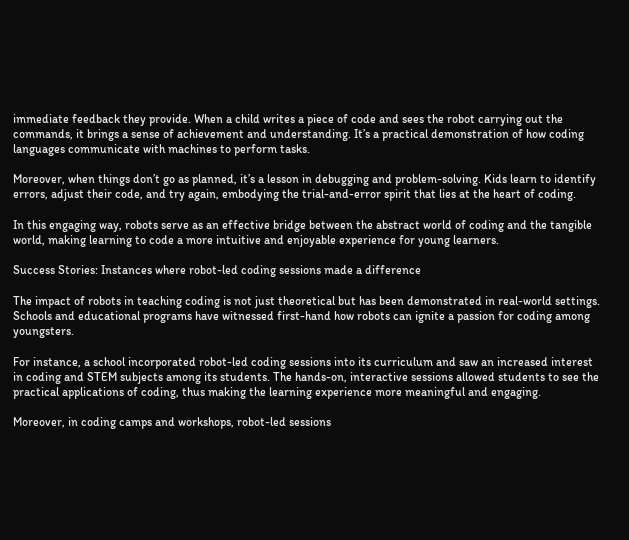immediate feedback they provide. When a child writes a piece of code and sees the robot carrying out the commands, it brings a sense of achievement and understanding. It’s a practical demonstration of how coding languages communicate with machines to perform tasks.

Moreover, when things don’t go as planned, it’s a lesson in debugging and problem-solving. Kids learn to identify errors, adjust their code, and try again, embodying the trial-and-error spirit that lies at the heart of coding.

In this engaging way, robots serve as an effective bridge between the abstract world of coding and the tangible world, making learning to code a more intuitive and enjoyable experience for young learners.

Success Stories: Instances where robot-led coding sessions made a difference

The impact of robots in teaching coding is not just theoretical but has been demonstrated in real-world settings. Schools and educational programs have witnessed first-hand how robots can ignite a passion for coding among youngsters.

For instance, a school incorporated robot-led coding sessions into its curriculum and saw an increased interest in coding and STEM subjects among its students. The hands-on, interactive sessions allowed students to see the practical applications of coding, thus making the learning experience more meaningful and engaging.

Moreover, in coding camps and workshops, robot-led sessions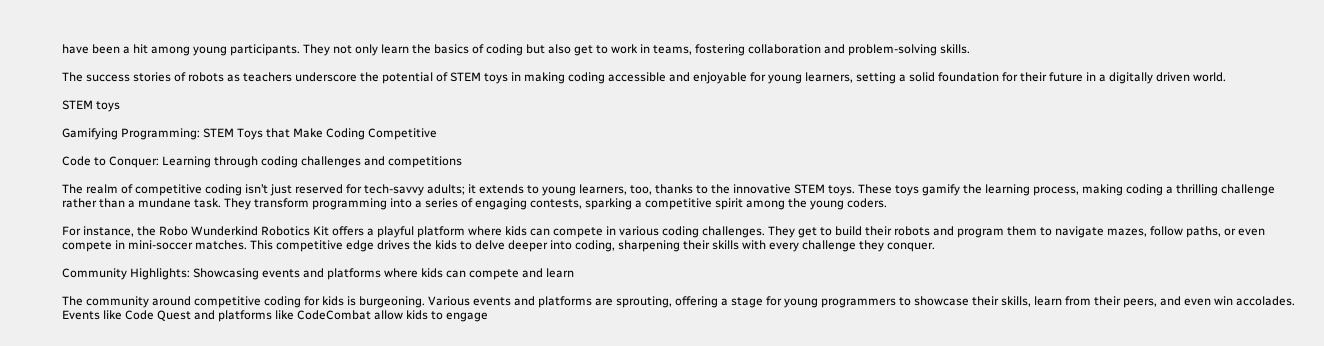have been a hit among young participants. They not only learn the basics of coding but also get to work in teams, fostering collaboration and problem-solving skills.

The success stories of robots as teachers underscore the potential of STEM toys in making coding accessible and enjoyable for young learners, setting a solid foundation for their future in a digitally driven world.

STEM toys

Gamifying Programming: STEM Toys that Make Coding Competitive

Code to Conquer: Learning through coding challenges and competitions

The realm of competitive coding isn’t just reserved for tech-savvy adults; it extends to young learners, too, thanks to the innovative STEM toys. These toys gamify the learning process, making coding a thrilling challenge rather than a mundane task. They transform programming into a series of engaging contests, sparking a competitive spirit among the young coders.

For instance, the Robo Wunderkind Robotics Kit offers a playful platform where kids can compete in various coding challenges. They get to build their robots and program them to navigate mazes, follow paths, or even compete in mini-soccer matches. This competitive edge drives the kids to delve deeper into coding, sharpening their skills with every challenge they conquer.

Community Highlights: Showcasing events and platforms where kids can compete and learn

The community around competitive coding for kids is burgeoning. Various events and platforms are sprouting, offering a stage for young programmers to showcase their skills, learn from their peers, and even win accolades. Events like Code Quest and platforms like CodeCombat allow kids to engage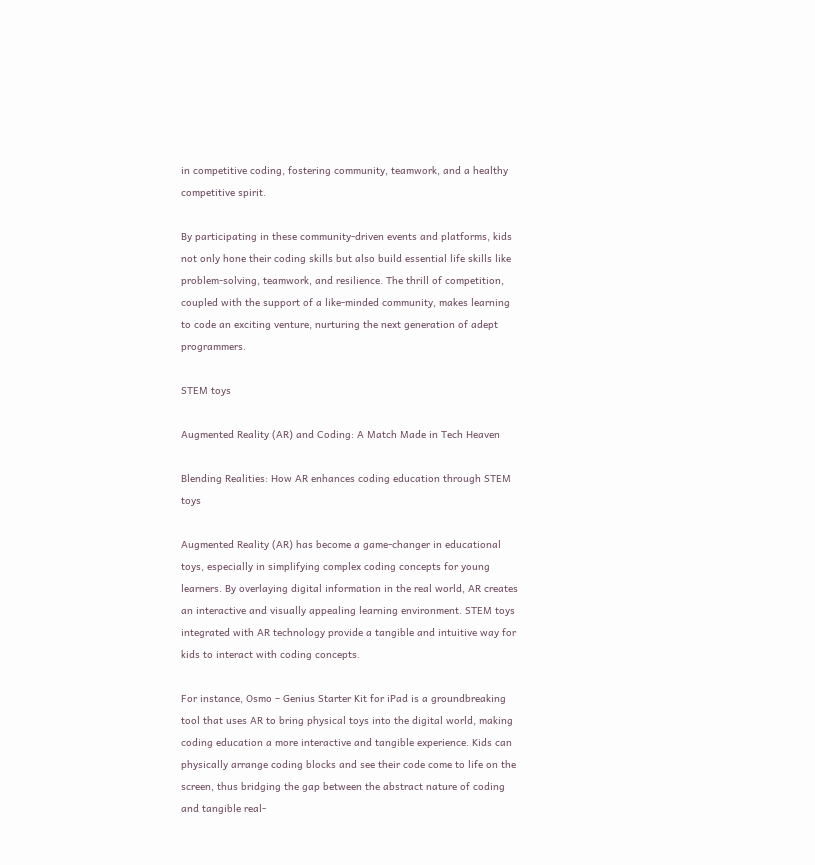in competitive coding, fostering community, teamwork, and a healthy competitive spirit.

By participating in these community-driven events and platforms, kids not only hone their coding skills but also build essential life skills like problem-solving, teamwork, and resilience. The thrill of competition, coupled with the support of a like-minded community, makes learning to code an exciting venture, nurturing the next generation of adept programmers.

STEM toys

Augmented Reality (AR) and Coding: A Match Made in Tech Heaven

Blending Realities: How AR enhances coding education through STEM toys

Augmented Reality (AR) has become a game-changer in educational toys, especially in simplifying complex coding concepts for young learners. By overlaying digital information in the real world, AR creates an interactive and visually appealing learning environment. STEM toys integrated with AR technology provide a tangible and intuitive way for kids to interact with coding concepts.

For instance, Osmo – Genius Starter Kit for iPad is a groundbreaking tool that uses AR to bring physical toys into the digital world, making coding education a more interactive and tangible experience. Kids can physically arrange coding blocks and see their code come to life on the screen, thus bridging the gap between the abstract nature of coding and tangible real-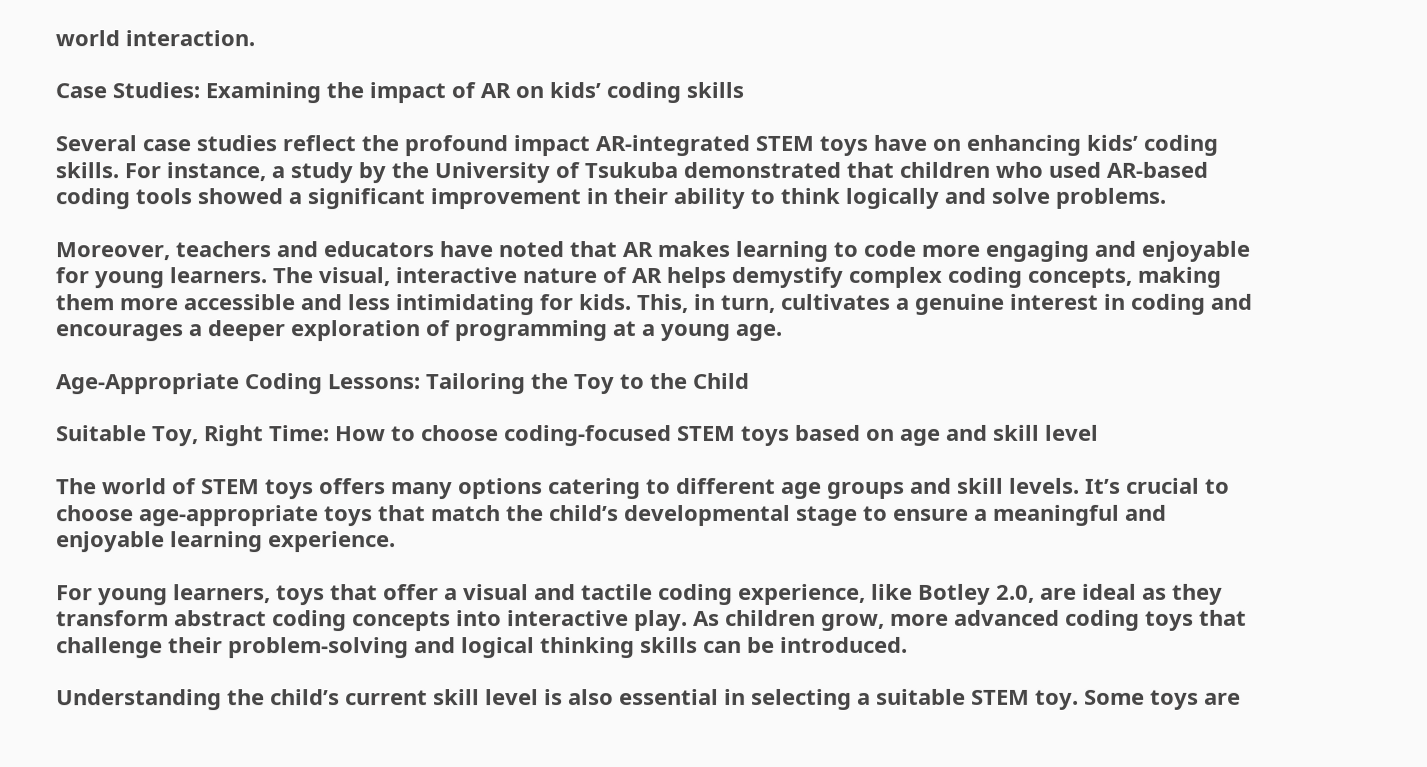world interaction.

Case Studies: Examining the impact of AR on kids’ coding skills

Several case studies reflect the profound impact AR-integrated STEM toys have on enhancing kids’ coding skills. For instance, a study by the University of Tsukuba demonstrated that children who used AR-based coding tools showed a significant improvement in their ability to think logically and solve problems.

Moreover, teachers and educators have noted that AR makes learning to code more engaging and enjoyable for young learners. The visual, interactive nature of AR helps demystify complex coding concepts, making them more accessible and less intimidating for kids. This, in turn, cultivates a genuine interest in coding and encourages a deeper exploration of programming at a young age.

Age-Appropriate Coding Lessons: Tailoring the Toy to the Child

Suitable Toy, Right Time: How to choose coding-focused STEM toys based on age and skill level

The world of STEM toys offers many options catering to different age groups and skill levels. It’s crucial to choose age-appropriate toys that match the child’s developmental stage to ensure a meaningful and enjoyable learning experience.

For young learners, toys that offer a visual and tactile coding experience, like Botley 2.0, are ideal as they transform abstract coding concepts into interactive play. As children grow, more advanced coding toys that challenge their problem-solving and logical thinking skills can be introduced.

Understanding the child’s current skill level is also essential in selecting a suitable STEM toy. Some toys are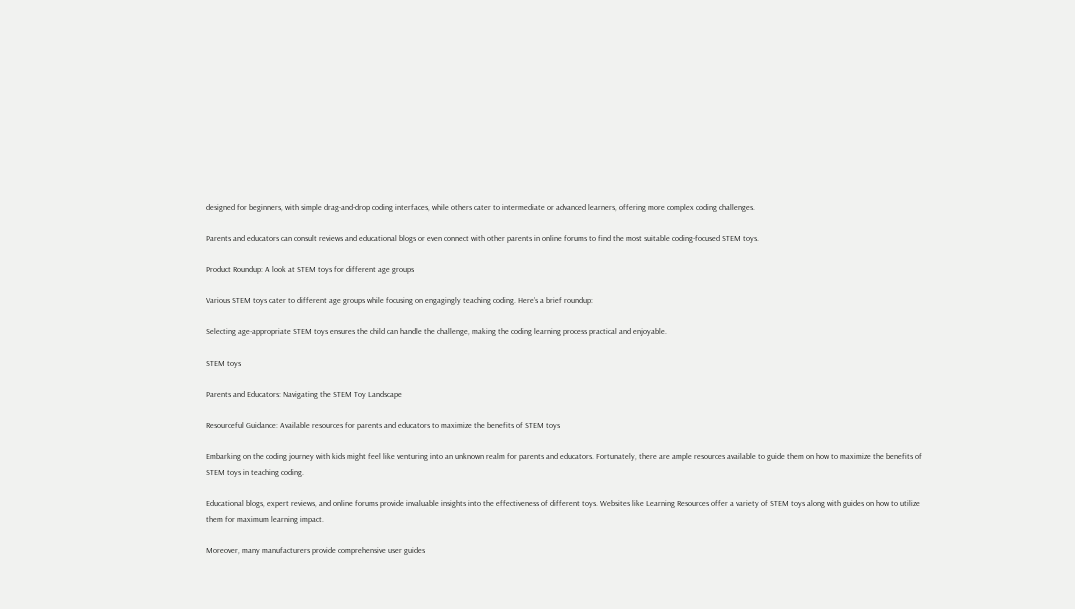designed for beginners, with simple drag-and-drop coding interfaces, while others cater to intermediate or advanced learners, offering more complex coding challenges.

Parents and educators can consult reviews and educational blogs or even connect with other parents in online forums to find the most suitable coding-focused STEM toys.

Product Roundup: A look at STEM toys for different age groups

Various STEM toys cater to different age groups while focusing on engagingly teaching coding. Here’s a brief roundup:

Selecting age-appropriate STEM toys ensures the child can handle the challenge, making the coding learning process practical and enjoyable.

STEM toys

Parents and Educators: Navigating the STEM Toy Landscape

Resourceful Guidance: Available resources for parents and educators to maximize the benefits of STEM toys

Embarking on the coding journey with kids might feel like venturing into an unknown realm for parents and educators. Fortunately, there are ample resources available to guide them on how to maximize the benefits of STEM toys in teaching coding.

Educational blogs, expert reviews, and online forums provide invaluable insights into the effectiveness of different toys. Websites like Learning Resources offer a variety of STEM toys along with guides on how to utilize them for maximum learning impact.

Moreover, many manufacturers provide comprehensive user guides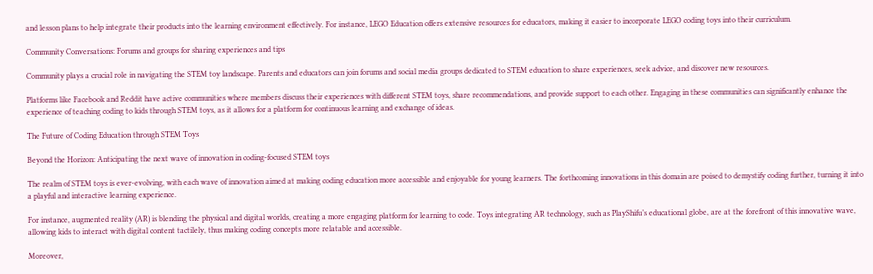and lesson plans to help integrate their products into the learning environment effectively. For instance, LEGO Education offers extensive resources for educators, making it easier to incorporate LEGO coding toys into their curriculum.

Community Conversations: Forums and groups for sharing experiences and tips

Community plays a crucial role in navigating the STEM toy landscape. Parents and educators can join forums and social media groups dedicated to STEM education to share experiences, seek advice, and discover new resources.

Platforms like Facebook and Reddit have active communities where members discuss their experiences with different STEM toys, share recommendations, and provide support to each other. Engaging in these communities can significantly enhance the experience of teaching coding to kids through STEM toys, as it allows for a platform for continuous learning and exchange of ideas.

The Future of Coding Education through STEM Toys

Beyond the Horizon: Anticipating the next wave of innovation in coding-focused STEM toys

The realm of STEM toys is ever-evolving, with each wave of innovation aimed at making coding education more accessible and enjoyable for young learners. The forthcoming innovations in this domain are poised to demystify coding further, turning it into a playful and interactive learning experience.

For instance, augmented reality (AR) is blending the physical and digital worlds, creating a more engaging platform for learning to code. Toys integrating AR technology, such as PlayShifu’s educational globe, are at the forefront of this innovative wave, allowing kids to interact with digital content tactilely, thus making coding concepts more relatable and accessible.

Moreover,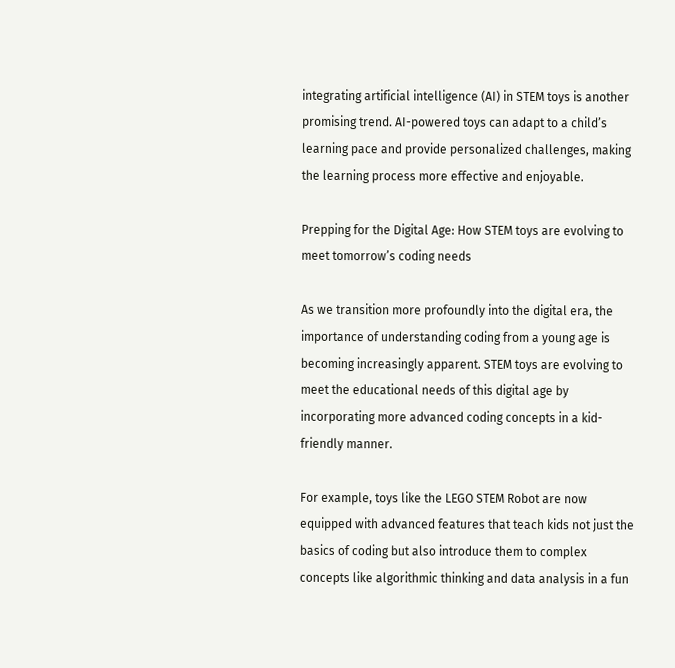integrating artificial intelligence (AI) in STEM toys is another promising trend. AI-powered toys can adapt to a child’s learning pace and provide personalized challenges, making the learning process more effective and enjoyable.

Prepping for the Digital Age: How STEM toys are evolving to meet tomorrow’s coding needs

As we transition more profoundly into the digital era, the importance of understanding coding from a young age is becoming increasingly apparent. STEM toys are evolving to meet the educational needs of this digital age by incorporating more advanced coding concepts in a kid-friendly manner.

For example, toys like the LEGO STEM Robot are now equipped with advanced features that teach kids not just the basics of coding but also introduce them to complex concepts like algorithmic thinking and data analysis in a fun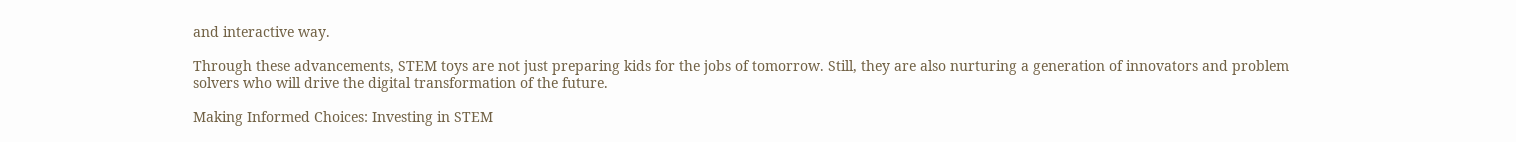and interactive way.

Through these advancements, STEM toys are not just preparing kids for the jobs of tomorrow. Still, they are also nurturing a generation of innovators and problem solvers who will drive the digital transformation of the future.

Making Informed Choices: Investing in STEM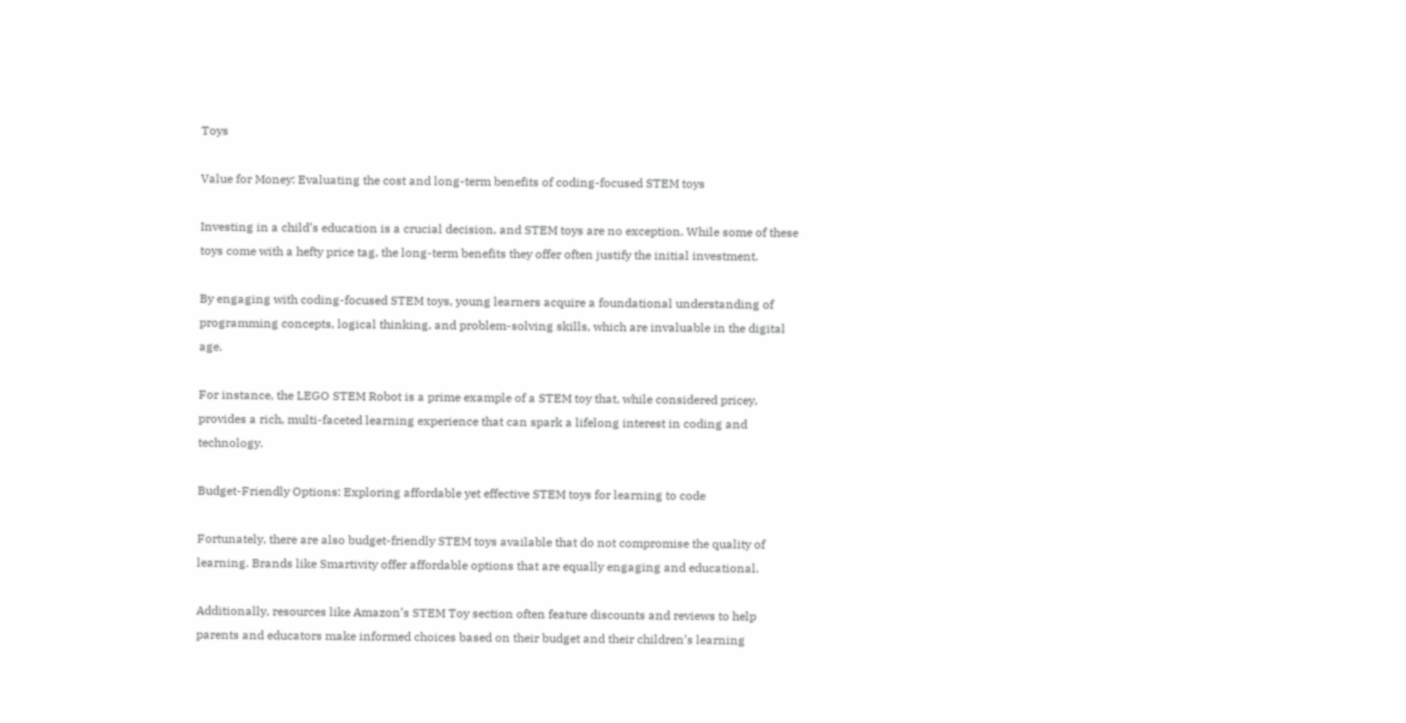Toys

Value for Money: Evaluating the cost and long-term benefits of coding-focused STEM toys

Investing in a child’s education is a crucial decision, and STEM toys are no exception. While some of these toys come with a hefty price tag, the long-term benefits they offer often justify the initial investment.

By engaging with coding-focused STEM toys, young learners acquire a foundational understanding of programming concepts, logical thinking, and problem-solving skills, which are invaluable in the digital age.

For instance, the LEGO STEM Robot is a prime example of a STEM toy that, while considered pricey, provides a rich, multi-faceted learning experience that can spark a lifelong interest in coding and technology.

Budget-Friendly Options: Exploring affordable yet effective STEM toys for learning to code

Fortunately, there are also budget-friendly STEM toys available that do not compromise the quality of learning. Brands like Smartivity offer affordable options that are equally engaging and educational.

Additionally, resources like Amazon’s STEM Toy section often feature discounts and reviews to help parents and educators make informed choices based on their budget and their children’s learning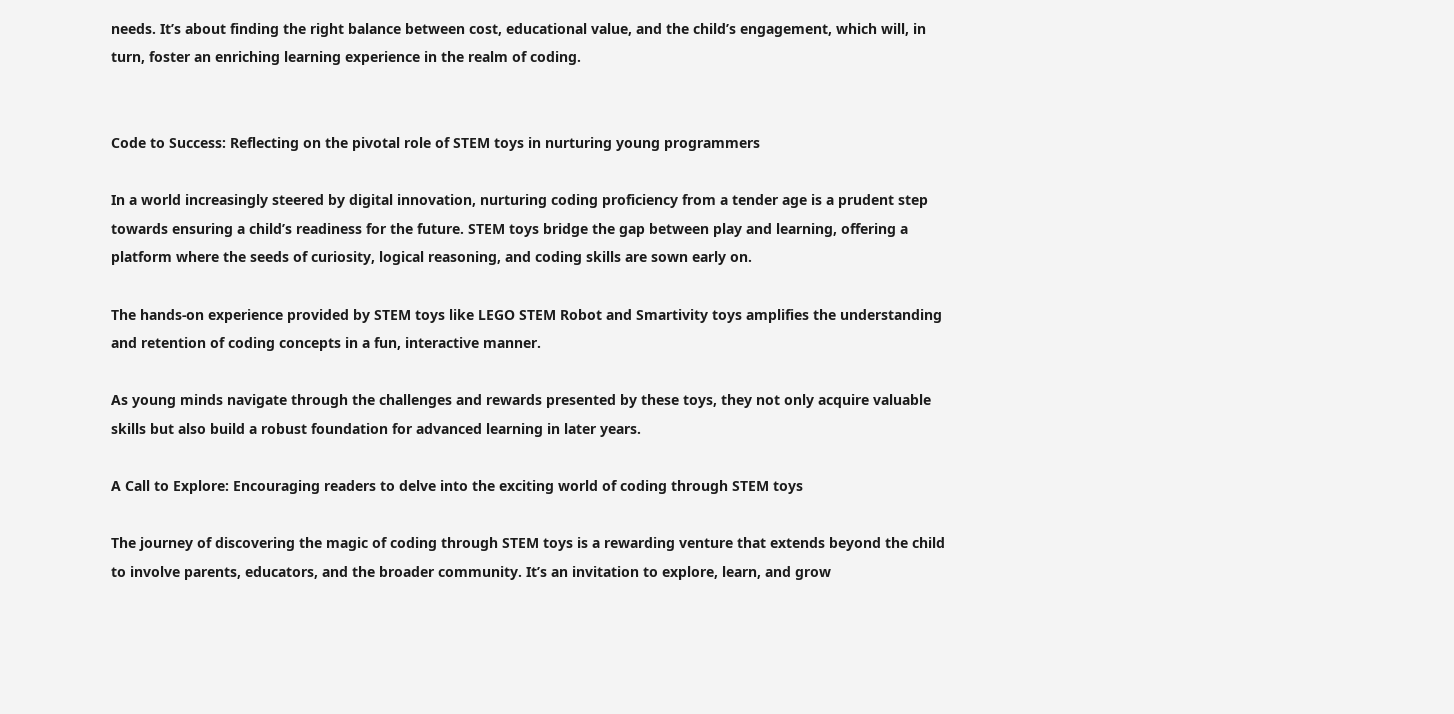needs. It’s about finding the right balance between cost, educational value, and the child’s engagement, which will, in turn, foster an enriching learning experience in the realm of coding.


Code to Success: Reflecting on the pivotal role of STEM toys in nurturing young programmers

In a world increasingly steered by digital innovation, nurturing coding proficiency from a tender age is a prudent step towards ensuring a child’s readiness for the future. STEM toys bridge the gap between play and learning, offering a platform where the seeds of curiosity, logical reasoning, and coding skills are sown early on.

The hands-on experience provided by STEM toys like LEGO STEM Robot and Smartivity toys amplifies the understanding and retention of coding concepts in a fun, interactive manner.

As young minds navigate through the challenges and rewards presented by these toys, they not only acquire valuable skills but also build a robust foundation for advanced learning in later years.

A Call to Explore: Encouraging readers to delve into the exciting world of coding through STEM toys

The journey of discovering the magic of coding through STEM toys is a rewarding venture that extends beyond the child to involve parents, educators, and the broader community. It’s an invitation to explore, learn, and grow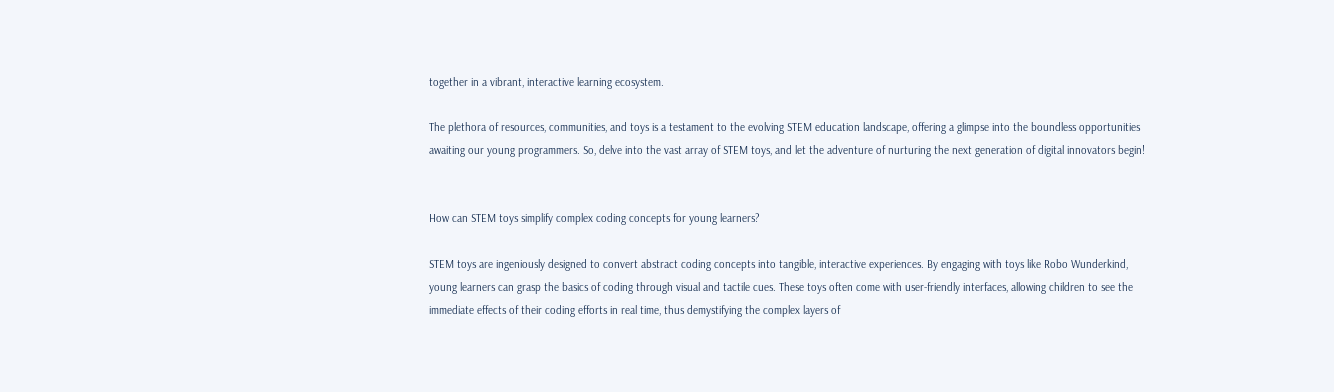together in a vibrant, interactive learning ecosystem.

The plethora of resources, communities, and toys is a testament to the evolving STEM education landscape, offering a glimpse into the boundless opportunities awaiting our young programmers. So, delve into the vast array of STEM toys, and let the adventure of nurturing the next generation of digital innovators begin!


How can STEM toys simplify complex coding concepts for young learners?

STEM toys are ingeniously designed to convert abstract coding concepts into tangible, interactive experiences. By engaging with toys like Robo Wunderkind, young learners can grasp the basics of coding through visual and tactile cues. These toys often come with user-friendly interfaces, allowing children to see the immediate effects of their coding efforts in real time, thus demystifying the complex layers of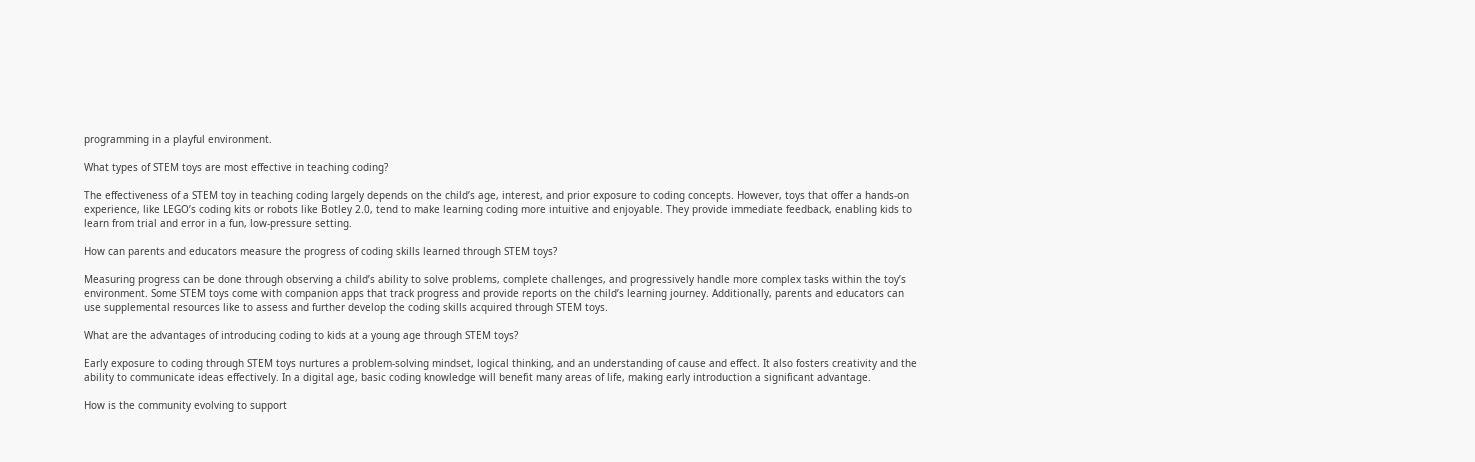programming in a playful environment.

What types of STEM toys are most effective in teaching coding?

The effectiveness of a STEM toy in teaching coding largely depends on the child’s age, interest, and prior exposure to coding concepts. However, toys that offer a hands-on experience, like LEGO’s coding kits or robots like Botley 2.0, tend to make learning coding more intuitive and enjoyable. They provide immediate feedback, enabling kids to learn from trial and error in a fun, low-pressure setting.

How can parents and educators measure the progress of coding skills learned through STEM toys?

Measuring progress can be done through observing a child’s ability to solve problems, complete challenges, and progressively handle more complex tasks within the toy’s environment. Some STEM toys come with companion apps that track progress and provide reports on the child’s learning journey. Additionally, parents and educators can use supplemental resources like to assess and further develop the coding skills acquired through STEM toys.

What are the advantages of introducing coding to kids at a young age through STEM toys?

Early exposure to coding through STEM toys nurtures a problem-solving mindset, logical thinking, and an understanding of cause and effect. It also fosters creativity and the ability to communicate ideas effectively. In a digital age, basic coding knowledge will benefit many areas of life, making early introduction a significant advantage.

How is the community evolving to support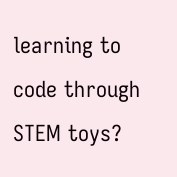learning to code through STEM toys?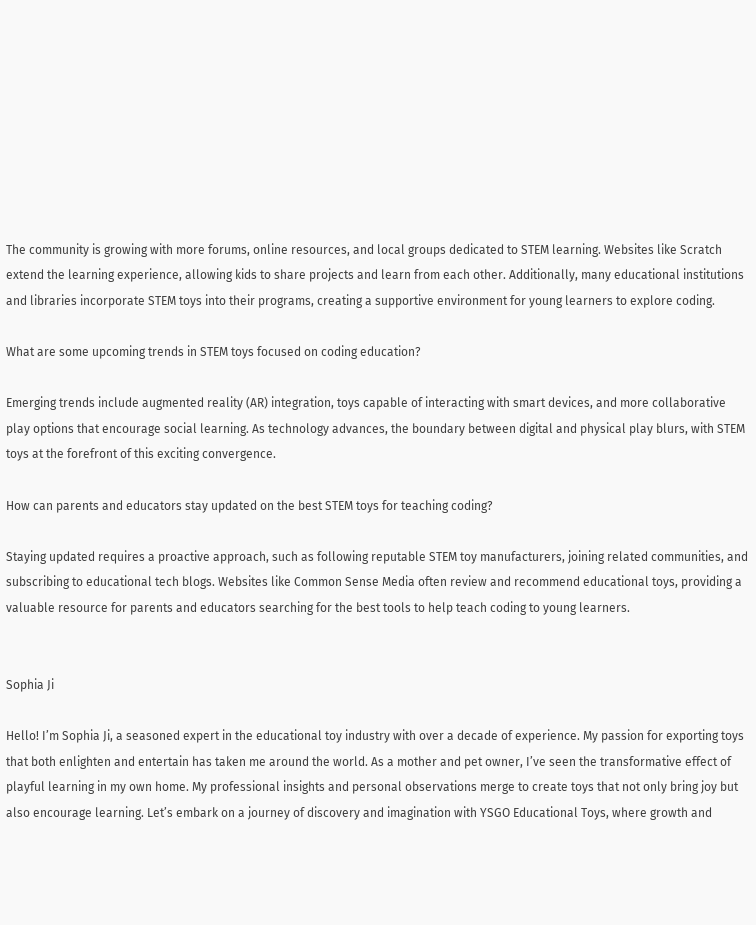The community is growing with more forums, online resources, and local groups dedicated to STEM learning. Websites like Scratch extend the learning experience, allowing kids to share projects and learn from each other. Additionally, many educational institutions and libraries incorporate STEM toys into their programs, creating a supportive environment for young learners to explore coding.

What are some upcoming trends in STEM toys focused on coding education?

Emerging trends include augmented reality (AR) integration, toys capable of interacting with smart devices, and more collaborative play options that encourage social learning. As technology advances, the boundary between digital and physical play blurs, with STEM toys at the forefront of this exciting convergence.

How can parents and educators stay updated on the best STEM toys for teaching coding?

Staying updated requires a proactive approach, such as following reputable STEM toy manufacturers, joining related communities, and subscribing to educational tech blogs. Websites like Common Sense Media often review and recommend educational toys, providing a valuable resource for parents and educators searching for the best tools to help teach coding to young learners.


Sophia Ji

Hello! I’m Sophia Ji, a seasoned expert in the educational toy industry with over a decade of experience. My passion for exporting toys that both enlighten and entertain has taken me around the world. As a mother and pet owner, I’ve seen the transformative effect of playful learning in my own home. My professional insights and personal observations merge to create toys that not only bring joy but also encourage learning. Let’s embark on a journey of discovery and imagination with YSGO Educational Toys, where growth and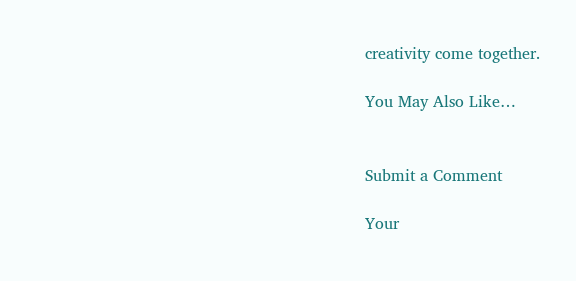creativity come together.

You May Also Like…


Submit a Comment

Your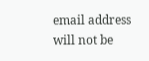email address will not be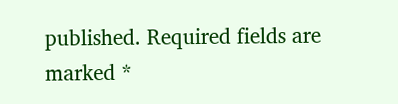published. Required fields are marked *